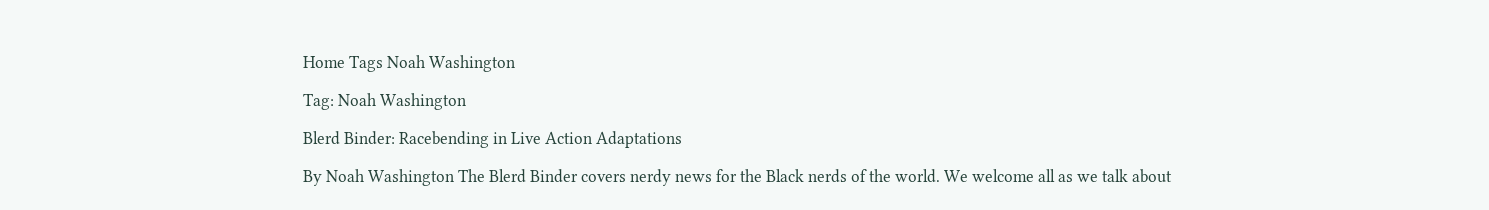Home Tags Noah Washington

Tag: Noah Washington

Blerd Binder: Racebending in Live Action Adaptations

By Noah Washington The Blerd Binder covers nerdy news for the Black nerds of the world. We welcome all as we talk about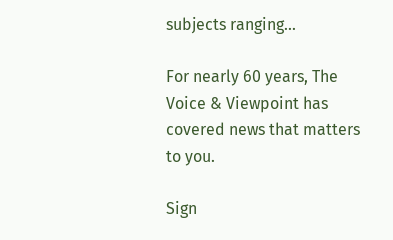subjects ranging...

For nearly 60 years, The Voice & Viewpoint has covered news that matters to you.

Sign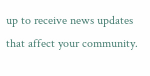up to receive news updates that affect your community.